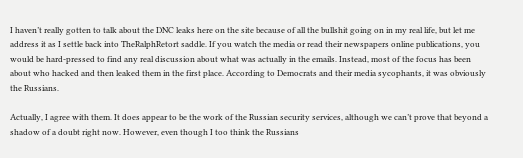I haven’t really gotten to talk about the DNC leaks here on the site because of all the bullshit going on in my real life, but let me address it as I settle back into TheRalphRetort saddle. If you watch the media or read their newspapers online publications, you would be hard-pressed to find any real discussion about what was actually in the emails. Instead, most of the focus has been about who hacked and then leaked them in the first place. According to Democrats and their media sycophants, it was obviously the Russians.

Actually, I agree with them. It does appear to be the work of the Russian security services, although we can’t prove that beyond a shadow of a doubt right now. However, even though I too think the Russians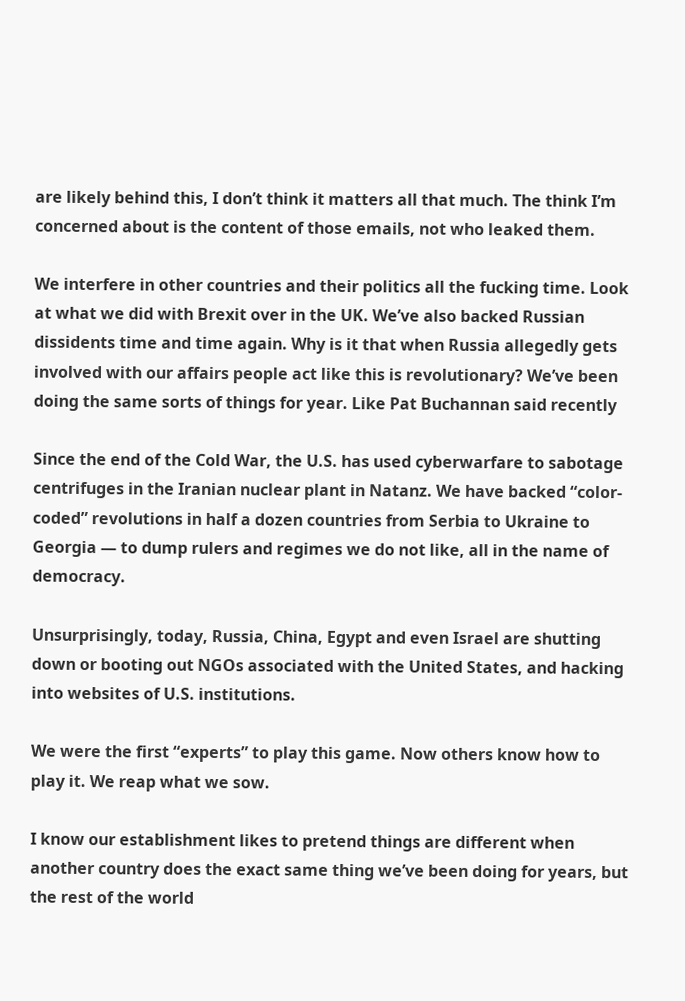are likely behind this, I don’t think it matters all that much. The think I’m concerned about is the content of those emails, not who leaked them.

We interfere in other countries and their politics all the fucking time. Look at what we did with Brexit over in the UK. We’ve also backed Russian dissidents time and time again. Why is it that when Russia allegedly gets involved with our affairs people act like this is revolutionary? We’ve been doing the same sorts of things for year. Like Pat Buchannan said recently

Since the end of the Cold War, the U.S. has used cyberwarfare to sabotage centrifuges in the Iranian nuclear plant in Natanz. We have backed “color-coded” revolutions in half a dozen countries from Serbia to Ukraine to Georgia — to dump rulers and regimes we do not like, all in the name of democracy.

Unsurprisingly, today, Russia, China, Egypt and even Israel are shutting down or booting out NGOs associated with the United States, and hacking into websites of U.S. institutions.

We were the first “experts” to play this game. Now others know how to play it. We reap what we sow.

I know our establishment likes to pretend things are different when another country does the exact same thing we’ve been doing for years, but the rest of the world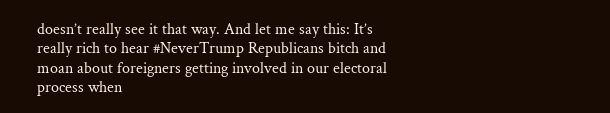doesn’t really see it that way. And let me say this: It’s really rich to hear #NeverTrump Republicans bitch and moan about foreigners getting involved in our electoral process when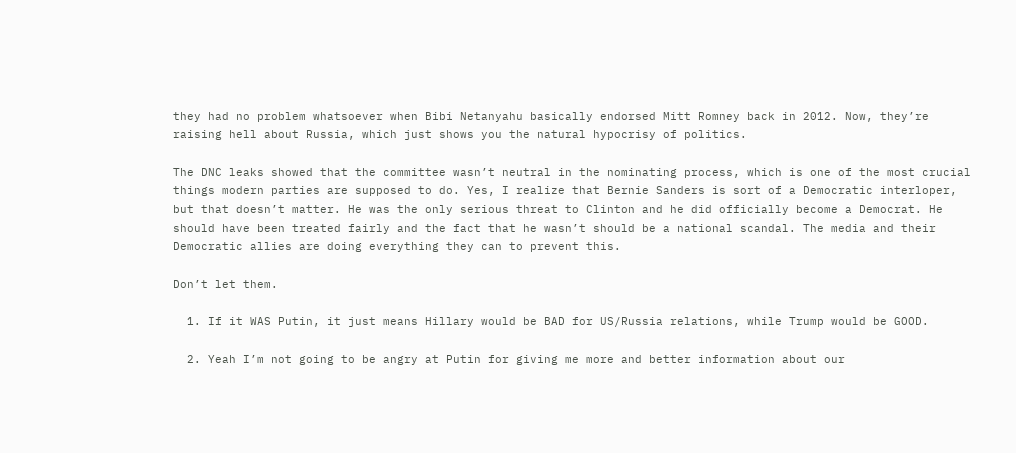they had no problem whatsoever when Bibi Netanyahu basically endorsed Mitt Romney back in 2012. Now, they’re raising hell about Russia, which just shows you the natural hypocrisy of politics.

The DNC leaks showed that the committee wasn’t neutral in the nominating process, which is one of the most crucial things modern parties are supposed to do. Yes, I realize that Bernie Sanders is sort of a Democratic interloper, but that doesn’t matter. He was the only serious threat to Clinton and he did officially become a Democrat. He should have been treated fairly and the fact that he wasn’t should be a national scandal. The media and their Democratic allies are doing everything they can to prevent this.

Don’t let them.

  1. If it WAS Putin, it just means Hillary would be BAD for US/Russia relations, while Trump would be GOOD.

  2. Yeah I’m not going to be angry at Putin for giving me more and better information about our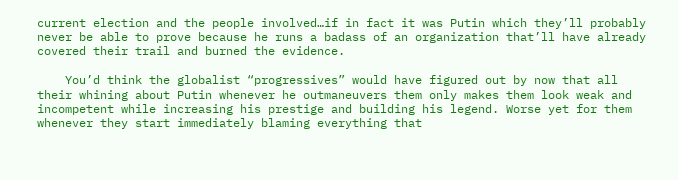current election and the people involved…if in fact it was Putin which they’ll probably never be able to prove because he runs a badass of an organization that’ll have already covered their trail and burned the evidence.

    You’d think the globalist “progressives” would have figured out by now that all their whining about Putin whenever he outmaneuvers them only makes them look weak and incompetent while increasing his prestige and building his legend. Worse yet for them whenever they start immediately blaming everything that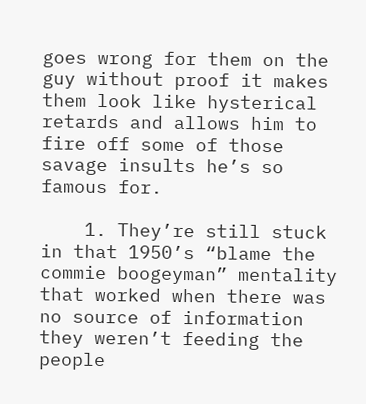goes wrong for them on the guy without proof it makes them look like hysterical retards and allows him to fire off some of those savage insults he’s so famous for.

    1. They’re still stuck in that 1950’s “blame the commie boogeyman” mentality that worked when there was no source of information they weren’t feeding the people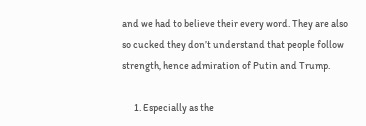and we had to believe their every word. They are also so cucked they don’t understand that people follow strength, hence admiration of Putin and Trump.

      1. Especially as the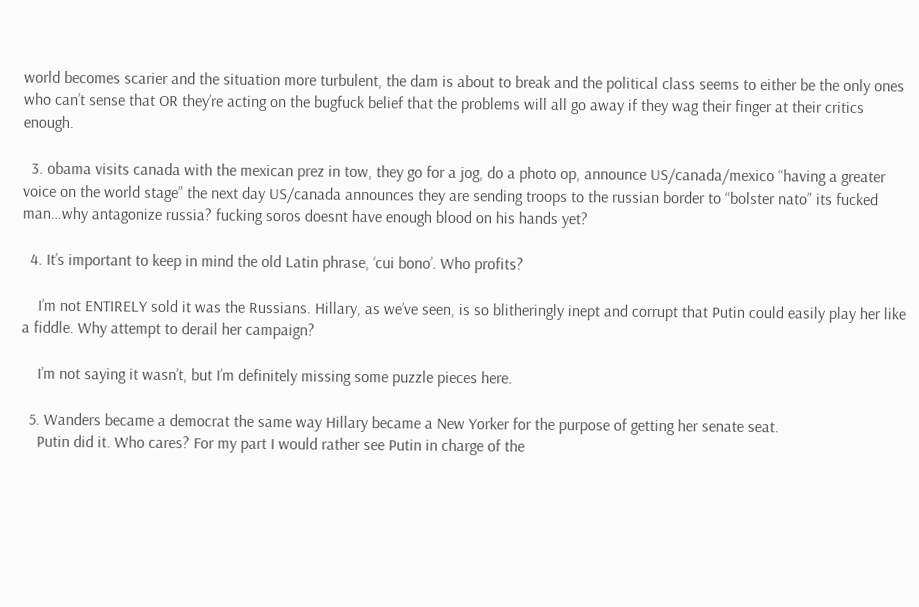world becomes scarier and the situation more turbulent, the dam is about to break and the political class seems to either be the only ones who can’t sense that OR they’re acting on the bugfuck belief that the problems will all go away if they wag their finger at their critics enough.

  3. obama visits canada with the mexican prez in tow, they go for a jog, do a photo op, announce US/canada/mexico “having a greater voice on the world stage” the next day US/canada announces they are sending troops to the russian border to “bolster nato” its fucked man…why antagonize russia? fucking soros doesnt have enough blood on his hands yet?

  4. It’s important to keep in mind the old Latin phrase, ‘cui bono’. Who profits?

    I’m not ENTIRELY sold it was the Russians. Hillary, as we’ve seen, is so blitheringly inept and corrupt that Putin could easily play her like a fiddle. Why attempt to derail her campaign?

    I’m not saying it wasn’t, but I’m definitely missing some puzzle pieces here.

  5. Wanders became a democrat the same way Hillary became a New Yorker for the purpose of getting her senate seat.
    Putin did it. Who cares? For my part I would rather see Putin in charge of the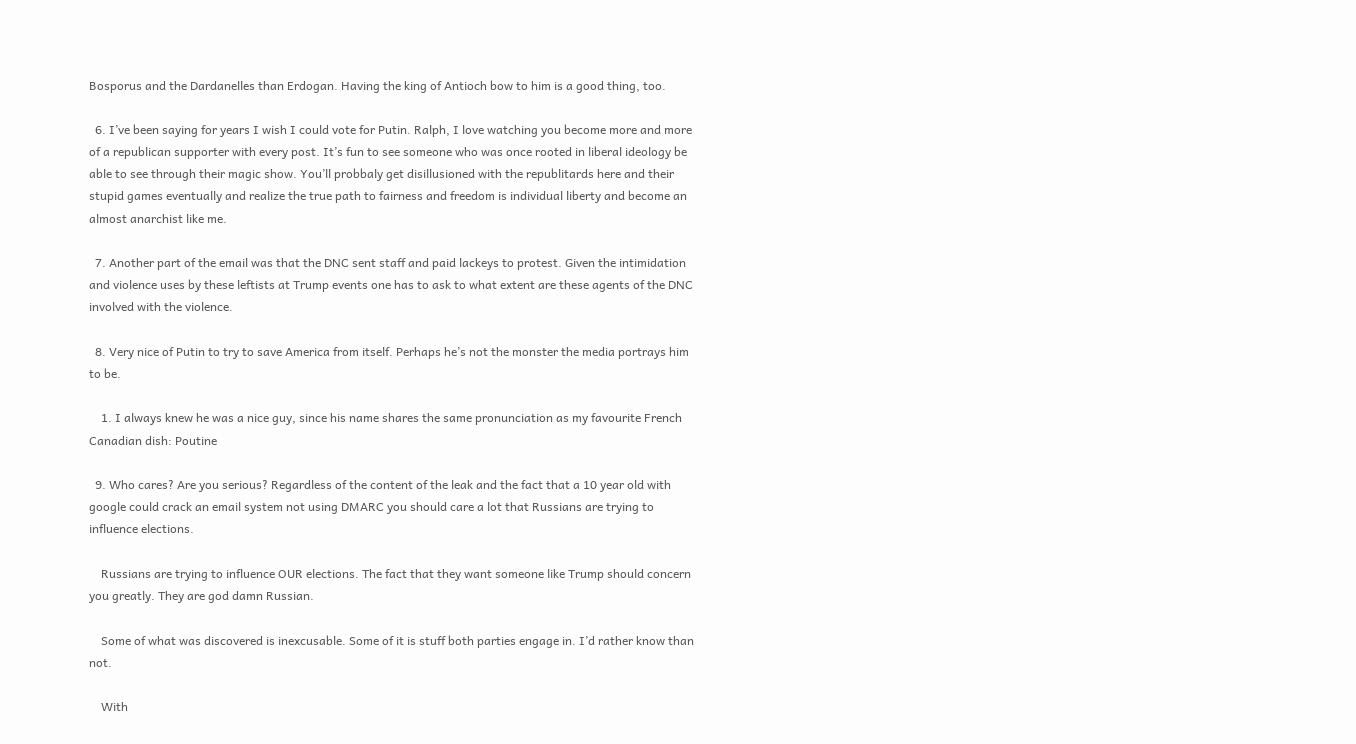Bosporus and the Dardanelles than Erdogan. Having the king of Antioch bow to him is a good thing, too.

  6. I’ve been saying for years I wish I could vote for Putin. Ralph, I love watching you become more and more of a republican supporter with every post. It’s fun to see someone who was once rooted in liberal ideology be able to see through their magic show. You’ll probbaly get disillusioned with the republitards here and their stupid games eventually and realize the true path to fairness and freedom is individual liberty and become an almost anarchist like me.

  7. Another part of the email was that the DNC sent staff and paid lackeys to protest. Given the intimidation and violence uses by these leftists at Trump events one has to ask to what extent are these agents of the DNC involved with the violence.

  8. Very nice of Putin to try to save America from itself. Perhaps he’s not the monster the media portrays him to be.

    1. I always knew he was a nice guy, since his name shares the same pronunciation as my favourite French Canadian dish: Poutine

  9. Who cares? Are you serious? Regardless of the content of the leak and the fact that a 10 year old with google could crack an email system not using DMARC you should care a lot that Russians are trying to influence elections.

    Russians are trying to influence OUR elections. The fact that they want someone like Trump should concern you greatly. They are god damn Russian.

    Some of what was discovered is inexcusable. Some of it is stuff both parties engage in. I’d rather know than not.

    With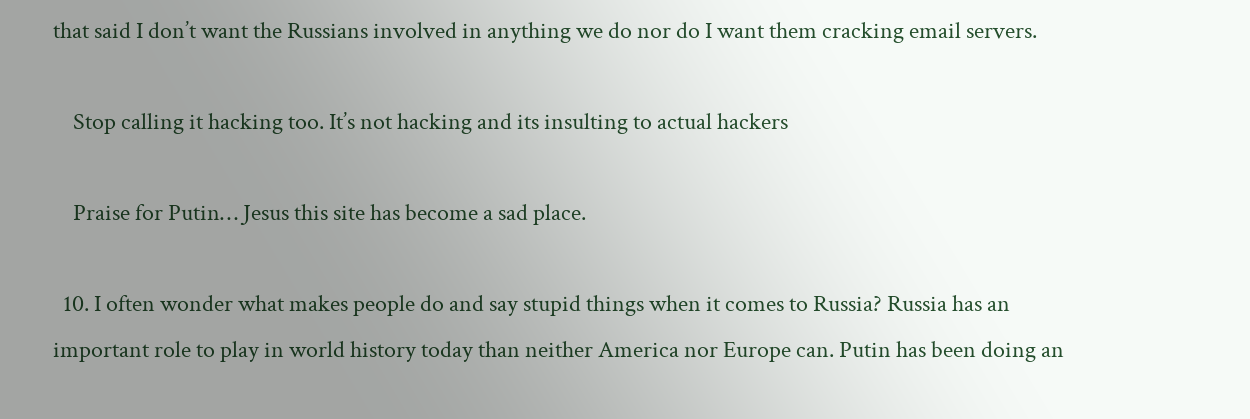that said I don’t want the Russians involved in anything we do nor do I want them cracking email servers.

    Stop calling it hacking too. It’s not hacking and its insulting to actual hackers

    Praise for Putin… Jesus this site has become a sad place.

  10. I often wonder what makes people do and say stupid things when it comes to Russia? Russia has an important role to play in world history today than neither America nor Europe can. Putin has been doing an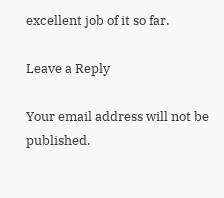excellent job of it so far.

Leave a Reply

Your email address will not be published.